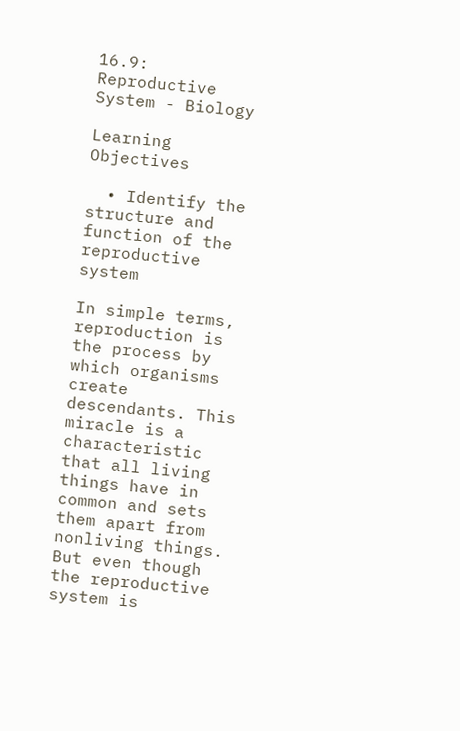16.9: Reproductive System - Biology

Learning Objectives

  • Identify the structure and function of the reproductive system

In simple terms, reproduction is the process by which organisms create descendants. This miracle is a characteristic that all living things have in common and sets them apart from nonliving things. But even though the reproductive system is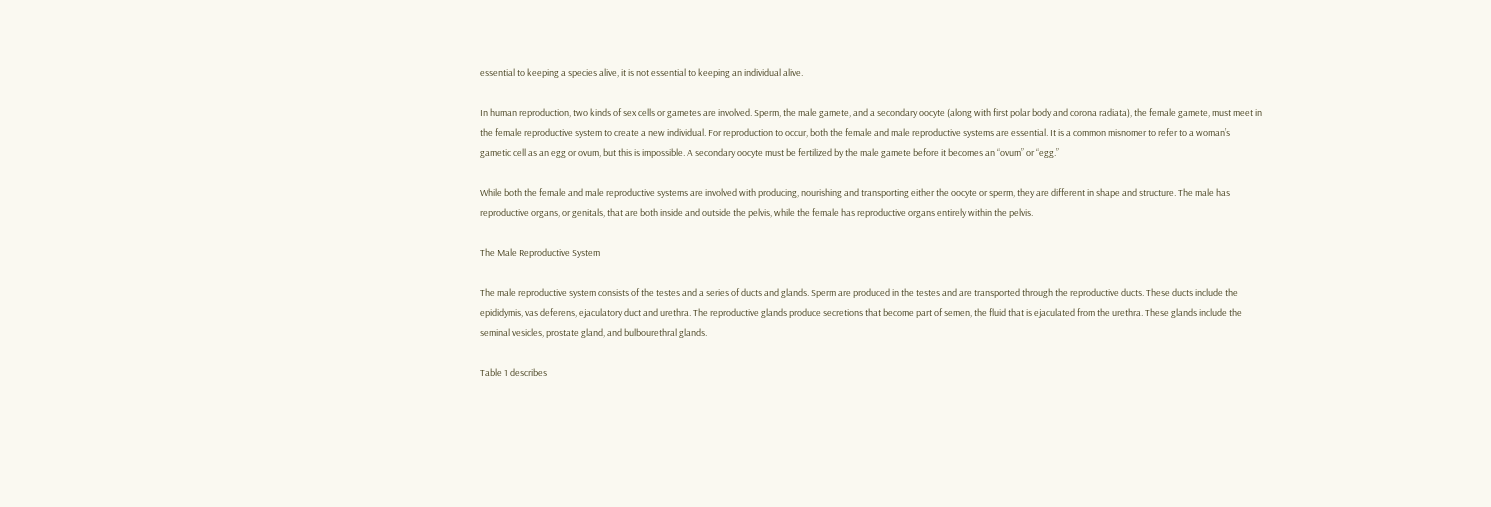essential to keeping a species alive, it is not essential to keeping an individual alive.

In human reproduction, two kinds of sex cells or gametes are involved. Sperm, the male gamete, and a secondary oocyte (along with first polar body and corona radiata), the female gamete, must meet in the female reproductive system to create a new individual. For reproduction to occur, both the female and male reproductive systems are essential. It is a common misnomer to refer to a woman’s gametic cell as an egg or ovum, but this is impossible. A secondary oocyte must be fertilized by the male gamete before it becomes an “ovum” or “egg.”

While both the female and male reproductive systems are involved with producing, nourishing and transporting either the oocyte or sperm, they are different in shape and structure. The male has reproductive organs, or genitals, that are both inside and outside the pelvis, while the female has reproductive organs entirely within the pelvis.

The Male Reproductive System

The male reproductive system consists of the testes and a series of ducts and glands. Sperm are produced in the testes and are transported through the reproductive ducts. These ducts include the epididymis, vas deferens, ejaculatory duct and urethra. The reproductive glands produce secretions that become part of semen, the fluid that is ejaculated from the urethra. These glands include the seminal vesicles, prostate gland, and bulbourethral glands.

Table 1 describes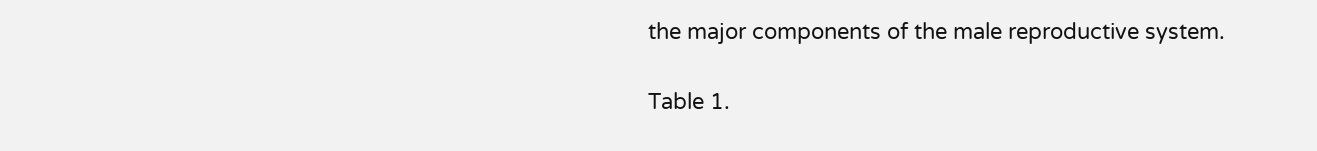the major components of the male reproductive system.

Table 1.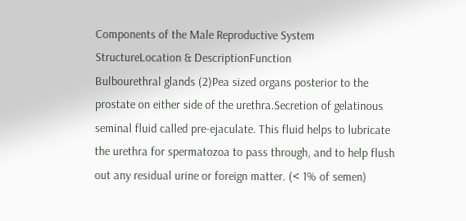Components of the Male Reproductive System
StructureLocation & DescriptionFunction
Bulbourethral glands (2)Pea sized organs posterior to the prostate on either side of the urethra.Secretion of gelatinous seminal fluid called pre-ejaculate. This fluid helps to lubricate the urethra for spermatozoa to pass through, and to help flush out any residual urine or foreign matter. (< 1% of semen)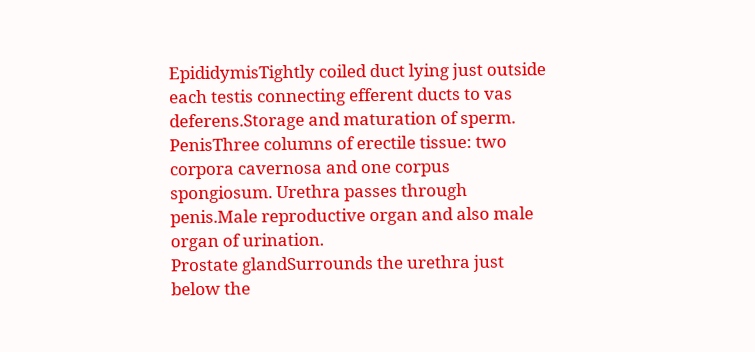EpididymisTightly coiled duct lying just outside each testis connecting efferent ducts to vas deferens.Storage and maturation of sperm.
PenisThree columns of erectile tissue: two corpora cavernosa and one corpus spongiosum. Urethra passes through penis.Male reproductive organ and also male organ of urination.
Prostate glandSurrounds the urethra just below the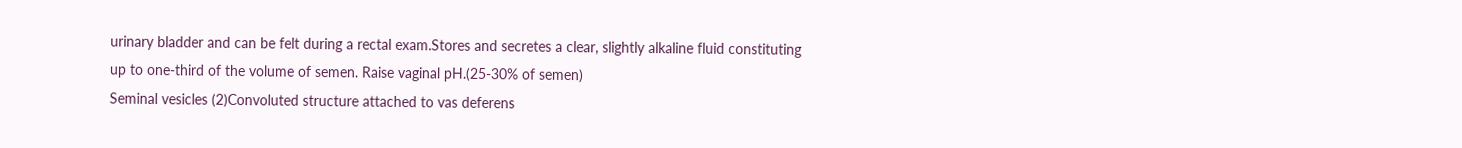urinary bladder and can be felt during a rectal exam.Stores and secretes a clear, slightly alkaline fluid constituting up to one-third of the volume of semen. Raise vaginal pH.(25-30% of semen)
Seminal vesicles (2)Convoluted structure attached to vas deferens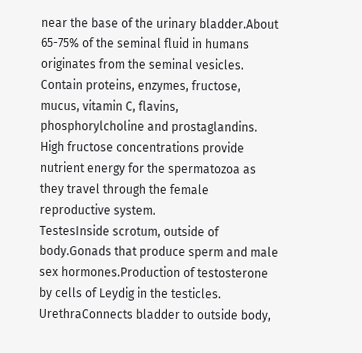near the base of the urinary bladder.About 65-75% of the seminal fluid in humans originates from the seminal vesicles. Contain proteins, enzymes, fructose, mucus, vitamin C, flavins, phosphorylcholine and prostaglandins. High fructose concentrations provide nutrient energy for the spermatozoa as they travel through the female reproductive system.
TestesInside scrotum, outside of body.Gonads that produce sperm and male sex hormones.Production of testosterone by cells of Leydig in the testicles.
UrethraConnects bladder to outside body,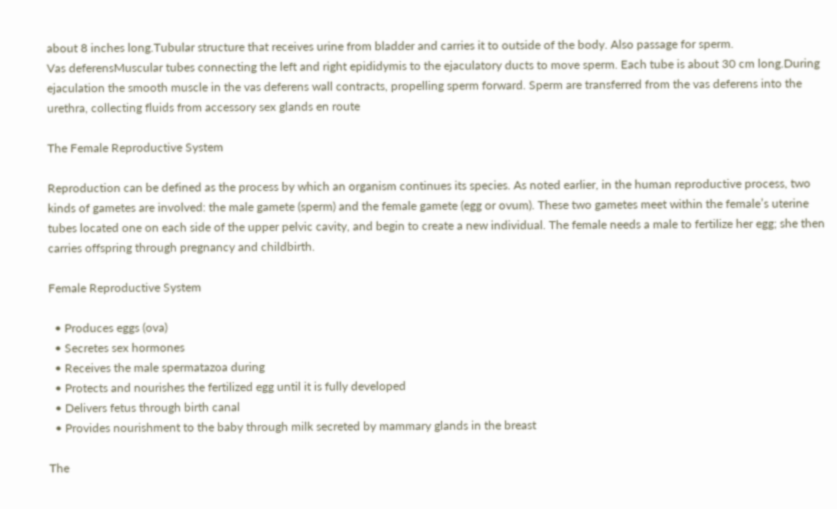about 8 inches long.Tubular structure that receives urine from bladder and carries it to outside of the body. Also passage for sperm.
Vas deferensMuscular tubes connecting the left and right epididymis to the ejaculatory ducts to move sperm. Each tube is about 30 cm long.During ejaculation the smooth muscle in the vas deferens wall contracts, propelling sperm forward. Sperm are transferred from the vas deferens into the urethra, collecting fluids from accessory sex glands en route

The Female Reproductive System

Reproduction can be defined as the process by which an organism continues its species. As noted earlier, in the human reproductive process, two kinds of gametes are involved: the male gamete (sperm) and the female gamete (egg or ovum). These two gametes meet within the female’s uterine tubes located one on each side of the upper pelvic cavity, and begin to create a new individual. The female needs a male to fertilize her egg; she then carries offspring through pregnancy and childbirth.

Female Reproductive System

  • Produces eggs (ova)
  • Secretes sex hormones
  • Receives the male spermatazoa during
  • Protects and nourishes the fertilized egg until it is fully developed
  • Delivers fetus through birth canal
  • Provides nourishment to the baby through milk secreted by mammary glands in the breast

The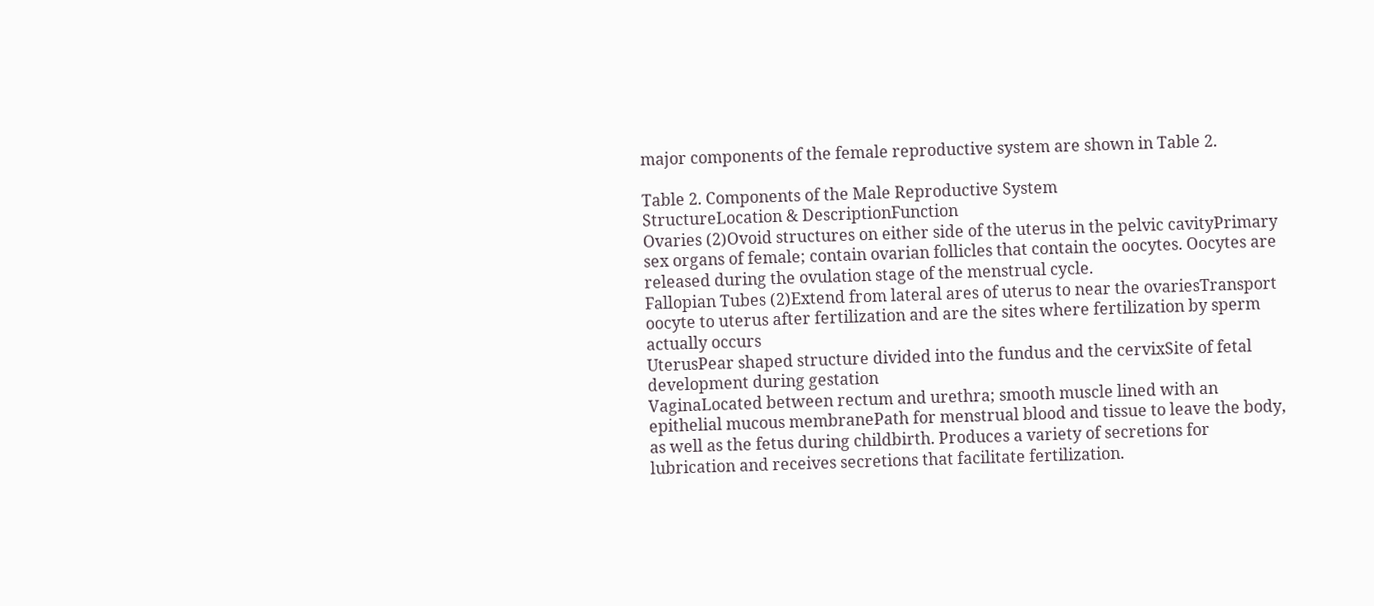major components of the female reproductive system are shown in Table 2.

Table 2. Components of the Male Reproductive System
StructureLocation & DescriptionFunction
Ovaries (2)Ovoid structures on either side of the uterus in the pelvic cavityPrimary sex organs of female; contain ovarian follicles that contain the oocytes. Oocytes are released during the ovulation stage of the menstrual cycle.
Fallopian Tubes (2)Extend from lateral ares of uterus to near the ovariesTransport oocyte to uterus after fertilization and are the sites where fertilization by sperm actually occurs
UterusPear shaped structure divided into the fundus and the cervixSite of fetal development during gestation
VaginaLocated between rectum and urethra; smooth muscle lined with an epithelial mucous membranePath for menstrual blood and tissue to leave the body, as well as the fetus during childbirth. Produces a variety of secretions for lubrication and receives secretions that facilitate fertilization.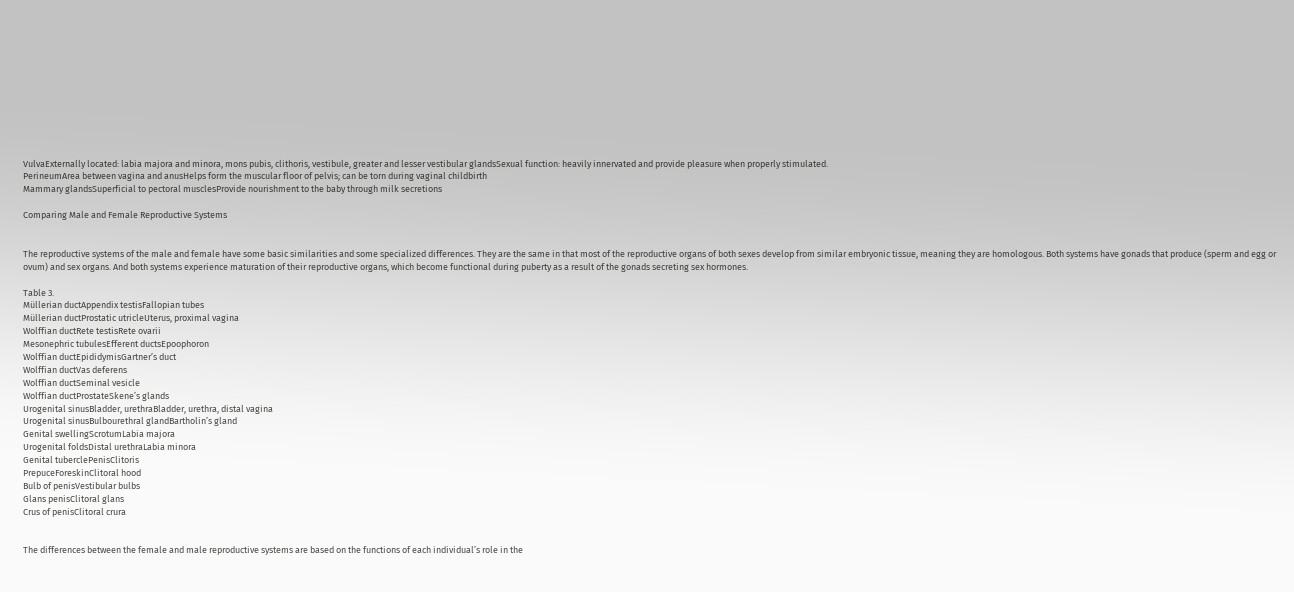VulvaExternally located: labia majora and minora, mons pubis, clithoris, vestibule, greater and lesser vestibular glandsSexual function: heavily innervated and provide pleasure when properly stimulated.
PerineumArea between vagina and anusHelps form the muscular floor of pelvis; can be torn during vaginal childbirth
Mammary glandsSuperficial to pectoral musclesProvide nourishment to the baby through milk secretions

Comparing Male and Female Reproductive Systems


The reproductive systems of the male and female have some basic similarities and some specialized differences. They are the same in that most of the reproductive organs of both sexes develop from similar embryonic tissue, meaning they are homologous. Both systems have gonads that produce (sperm and egg or ovum) and sex organs. And both systems experience maturation of their reproductive organs, which become functional during puberty as a result of the gonads secreting sex hormones.

Table 3.
Müllerian ductAppendix testisFallopian tubes
Müllerian ductProstatic utricleUterus, proximal vagina
Wolffian ductRete testisRete ovarii
Mesonephric tubulesEfferent ductsEpoophoron
Wolffian ductEpididymisGartner’s duct
Wolffian ductVas deferens
Wolffian ductSeminal vesicle
Wolffian ductProstateSkene’s glands
Urogenital sinusBladder, urethraBladder, urethra, distal vagina
Urogenital sinusBulbourethral glandBartholin’s gland
Genital swellingScrotumLabia majora
Urogenital foldsDistal urethraLabia minora
Genital tuberclePenisClitoris
PrepuceForeskinClitoral hood
Bulb of penisVestibular bulbs
Glans penisClitoral glans
Crus of penisClitoral crura


The differences between the female and male reproductive systems are based on the functions of each individual’s role in the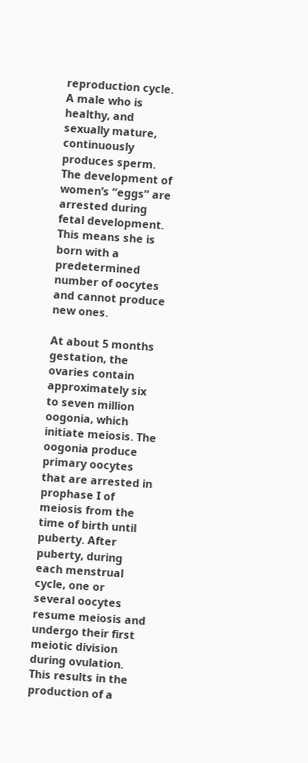reproduction cycle. A male who is healthy, and sexually mature, continuously produces sperm. The development of women’s “eggs” are arrested during fetal development. This means she is born with a predetermined number of oocytes and cannot produce new ones.

At about 5 months gestation, the ovaries contain approximately six to seven million oogonia, which initiate meiosis. The oogonia produce primary oocytes that are arrested in prophase I of meiosis from the time of birth until puberty. After puberty, during each menstrual cycle, one or several oocytes resume meiosis and undergo their first meiotic division during ovulation. This results in the production of a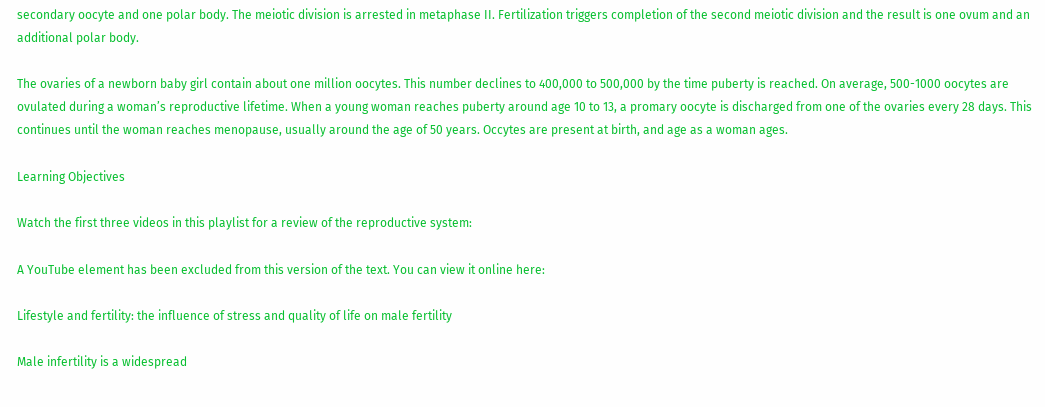secondary oocyte and one polar body. The meiotic division is arrested in metaphase II. Fertilization triggers completion of the second meiotic division and the result is one ovum and an additional polar body.

The ovaries of a newborn baby girl contain about one million oocytes. This number declines to 400,000 to 500,000 by the time puberty is reached. On average, 500-1000 oocytes are ovulated during a woman’s reproductive lifetime. When a young woman reaches puberty around age 10 to 13, a promary oocyte is discharged from one of the ovaries every 28 days. This continues until the woman reaches menopause, usually around the age of 50 years. Occytes are present at birth, and age as a woman ages.

Learning Objectives

Watch the first three videos in this playlist for a review of the reproductive system:

A YouTube element has been excluded from this version of the text. You can view it online here:

Lifestyle and fertility: the influence of stress and quality of life on male fertility

Male infertility is a widespread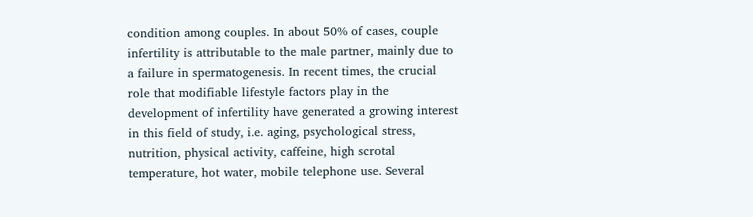condition among couples. In about 50% of cases, couple infertility is attributable to the male partner, mainly due to a failure in spermatogenesis. In recent times, the crucial role that modifiable lifestyle factors play in the development of infertility have generated a growing interest in this field of study, i.e. aging, psychological stress, nutrition, physical activity, caffeine, high scrotal temperature, hot water, mobile telephone use. Several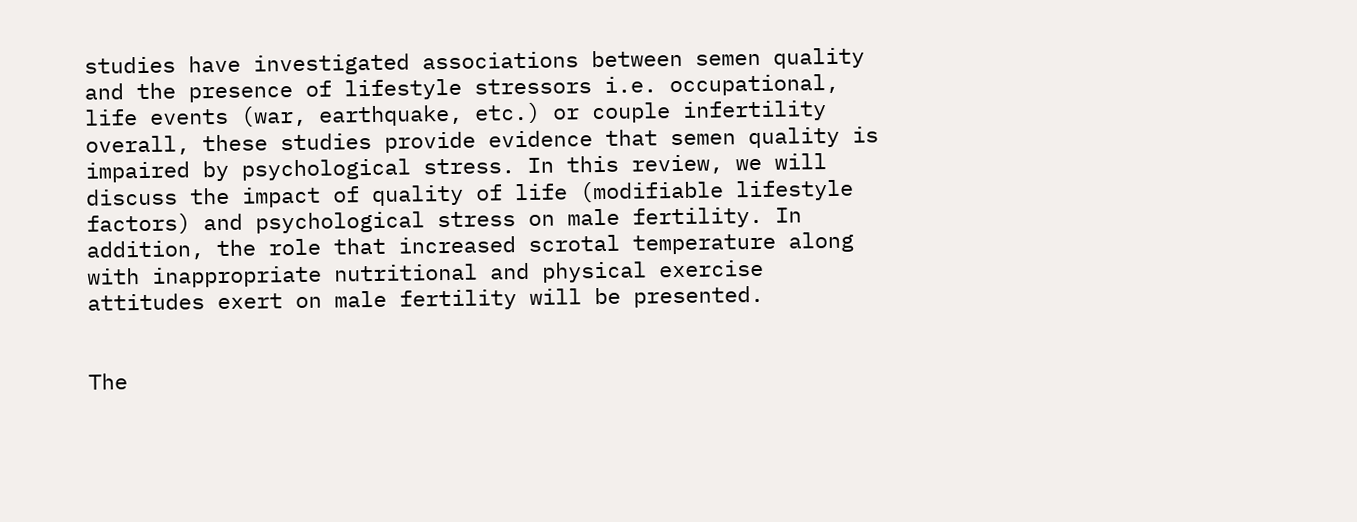studies have investigated associations between semen quality and the presence of lifestyle stressors i.e. occupational, life events (war, earthquake, etc.) or couple infertility overall, these studies provide evidence that semen quality is impaired by psychological stress. In this review, we will discuss the impact of quality of life (modifiable lifestyle factors) and psychological stress on male fertility. In addition, the role that increased scrotal temperature along with inappropriate nutritional and physical exercise attitudes exert on male fertility will be presented.


The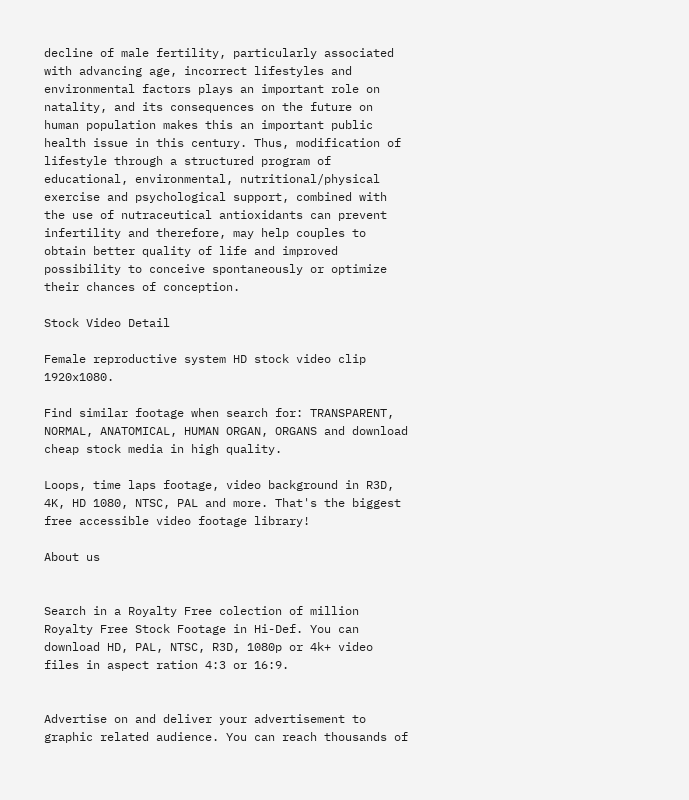decline of male fertility, particularly associated with advancing age, incorrect lifestyles and environmental factors plays an important role on natality, and its consequences on the future on human population makes this an important public health issue in this century. Thus, modification of lifestyle through a structured program of educational, environmental, nutritional/physical exercise and psychological support, combined with the use of nutraceutical antioxidants can prevent infertility and therefore, may help couples to obtain better quality of life and improved possibility to conceive spontaneously or optimize their chances of conception.

Stock Video Detail

Female reproductive system HD stock video clip 1920x1080.

Find similar footage when search for: TRANSPARENT, NORMAL, ANATOMICAL, HUMAN ORGAN, ORGANS and download cheap stock media in high quality.

Loops, time laps footage, video background in R3D, 4K, HD 1080, NTSC, PAL and more. That's the biggest free accessible video footage library!

About us


Search in a Royalty Free colection of million Royalty Free Stock Footage in Hi-Def. You can download HD, PAL, NTSC, R3D, 1080p or 4k+ video files in aspect ration 4:3 or 16:9.


Advertise on and deliver your advertisement to graphic related audience. You can reach thousands of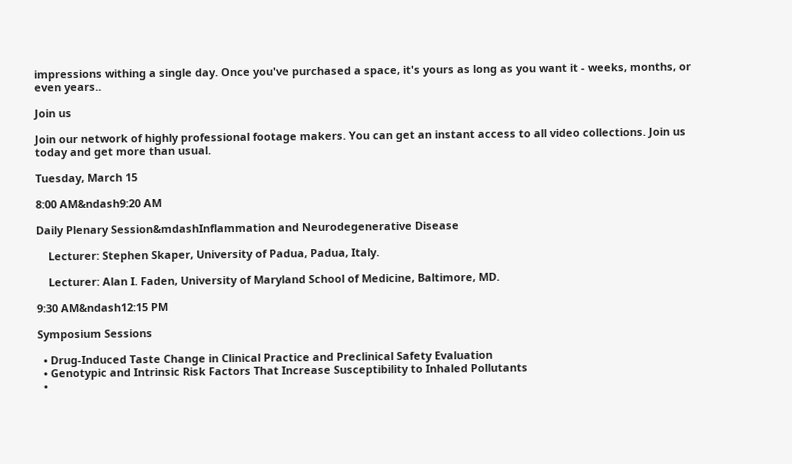impressions withing a single day. Once you've purchased a space, it's yours as long as you want it - weeks, months, or even years..

Join us

Join our network of highly professional footage makers. You can get an instant access to all video collections. Join us today and get more than usual.

Tuesday, March 15

8:00 AM&ndash9:20 AM

Daily Plenary Session&mdashInflammation and Neurodegenerative Disease

    Lecturer: Stephen Skaper, University of Padua, Padua, Italy.

    Lecturer: Alan I. Faden, University of Maryland School of Medicine, Baltimore, MD.

9:30 AM&ndash12:15 PM

Symposium Sessions

  • Drug-Induced Taste Change in Clinical Practice and Preclinical Safety Evaluation
  • Genotypic and Intrinsic Risk Factors That Increase Susceptibility to Inhaled Pollutants
  •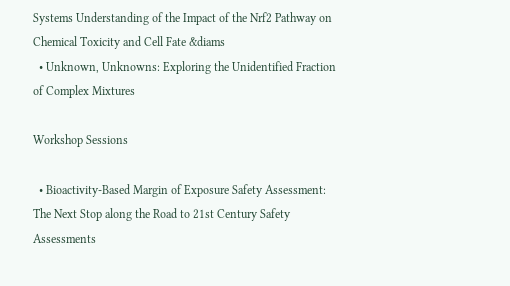Systems Understanding of the Impact of the Nrf2 Pathway on Chemical Toxicity and Cell Fate &diams
  • Unknown, Unknowns: Exploring the Unidentified Fraction of Complex Mixtures

Workshop Sessions

  • Bioactivity-Based Margin of Exposure Safety Assessment: The Next Stop along the Road to 21st Century Safety Assessments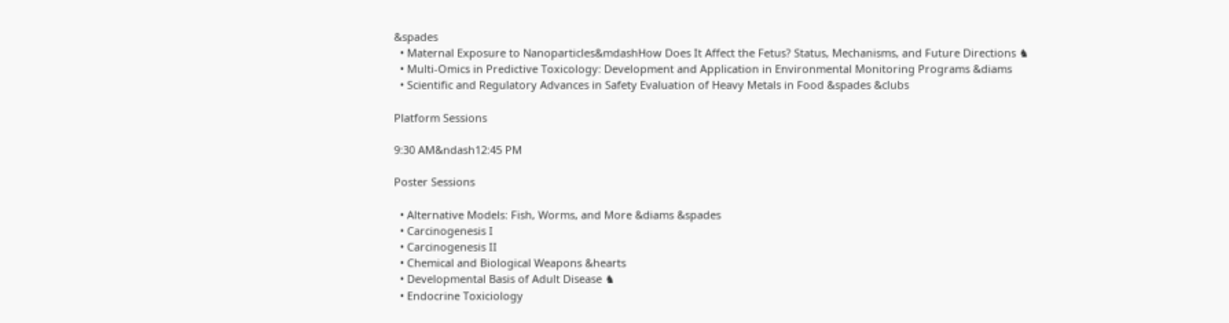&spades
  • Maternal Exposure to Nanoparticles&mdashHow Does It Affect the Fetus? Status, Mechanisms, and Future Directions ♞
  • Multi-Omics in Predictive Toxicology: Development and Application in Environmental Monitoring Programs &diams
  • Scientific and Regulatory Advances in Safety Evaluation of Heavy Metals in Food &spades &clubs

Platform Sessions

9:30 AM&ndash12:45 PM

Poster Sessions

  • Alternative Models: Fish, Worms, and More &diams &spades
  • Carcinogenesis I
  • Carcinogenesis II
  • Chemical and Biological Weapons &hearts
  • Developmental Basis of Adult Disease ♞
  • Endocrine Toxiciology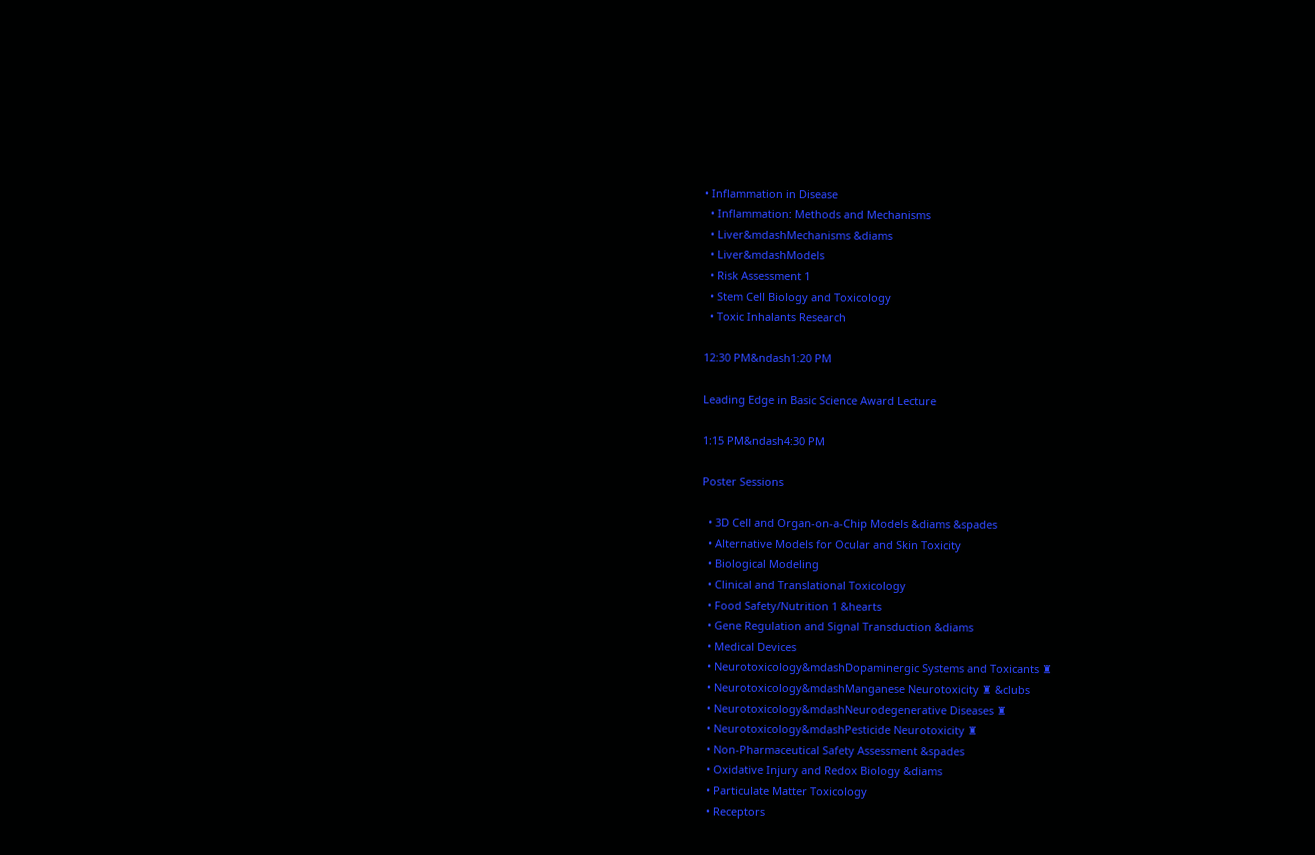• Inflammation in Disease
  • Inflammation: Methods and Mechanisms
  • Liver&mdashMechanisms &diams
  • Liver&mdashModels
  • Risk Assessment 1
  • Stem Cell Biology and Toxicology
  • Toxic Inhalants Research

12:30 PM&ndash1:20 PM

Leading Edge in Basic Science Award Lecture

1:15 PM&ndash4:30 PM

Poster Sessions

  • 3D Cell and Organ-on-a-Chip Models &diams &spades
  • Alternative Models for Ocular and Skin Toxicity
  • Biological Modeling
  • Clinical and Translational Toxicology
  • Food Safety/Nutrition 1 &hearts
  • Gene Regulation and Signal Transduction &diams
  • Medical Devices
  • Neurotoxicology&mdashDopaminergic Systems and Toxicants ♜
  • Neurotoxicology&mdashManganese Neurotoxicity ♜ &clubs
  • Neurotoxicology&mdashNeurodegenerative Diseases ♜
  • Neurotoxicology&mdashPesticide Neurotoxicity ♜
  • Non-Pharmaceutical Safety Assessment &spades
  • Oxidative Injury and Redox Biology &diams
  • Particulate Matter Toxicology
  • Receptors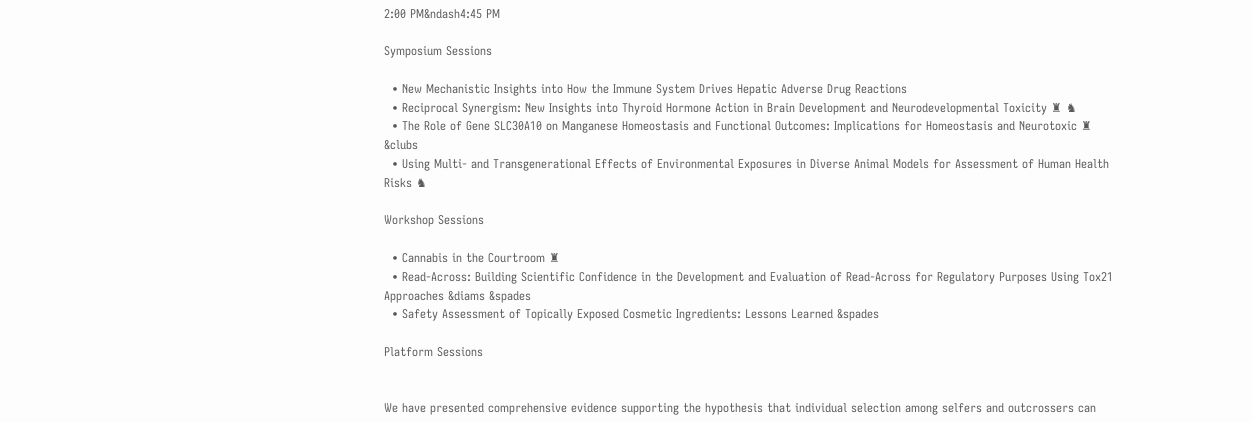2:00 PM&ndash4:45 PM

Symposium Sessions

  • New Mechanistic Insights into How the Immune System Drives Hepatic Adverse Drug Reactions
  • Reciprocal Synergism: New Insights into Thyroid Hormone Action in Brain Development and Neurodevelopmental Toxicity ♜ ♞
  • The Role of Gene SLC30A10 on Manganese Homeostasis and Functional Outcomes: Implications for Homeostasis and Neurotoxic ♜ &clubs
  • Using Multi- and Transgenerational Effects of Environmental Exposures in Diverse Animal Models for Assessment of Human Health Risks ♞

Workshop Sessions

  • Cannabis in the Courtroom ♜
  • Read-Across: Building Scientific Confidence in the Development and Evaluation of Read-Across for Regulatory Purposes Using Tox21 Approaches &diams &spades
  • Safety Assessment of Topically Exposed Cosmetic Ingredients: Lessons Learned &spades

Platform Sessions


We have presented comprehensive evidence supporting the hypothesis that individual selection among selfers and outcrossers can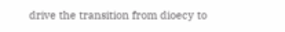drive the transition from dioecy to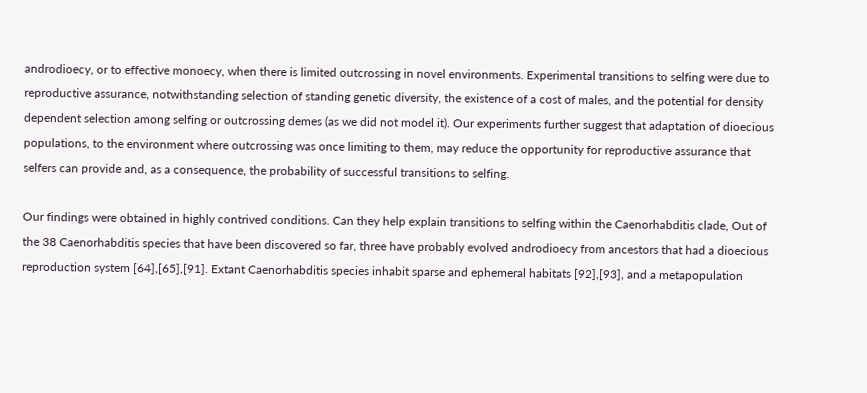androdioecy, or to effective monoecy, when there is limited outcrossing in novel environments. Experimental transitions to selfing were due to reproductive assurance, notwithstanding selection of standing genetic diversity, the existence of a cost of males, and the potential for density dependent selection among selfing or outcrossing demes (as we did not model it). Our experiments further suggest that adaptation of dioecious populations, to the environment where outcrossing was once limiting to them, may reduce the opportunity for reproductive assurance that selfers can provide and, as a consequence, the probability of successful transitions to selfing.

Our findings were obtained in highly contrived conditions. Can they help explain transitions to selfing within the Caenorhabditis clade, Out of the 38 Caenorhabditis species that have been discovered so far, three have probably evolved androdioecy from ancestors that had a dioecious reproduction system [64],[65],[91]. Extant Caenorhabditis species inhabit sparse and ephemeral habitats [92],[93], and a metapopulation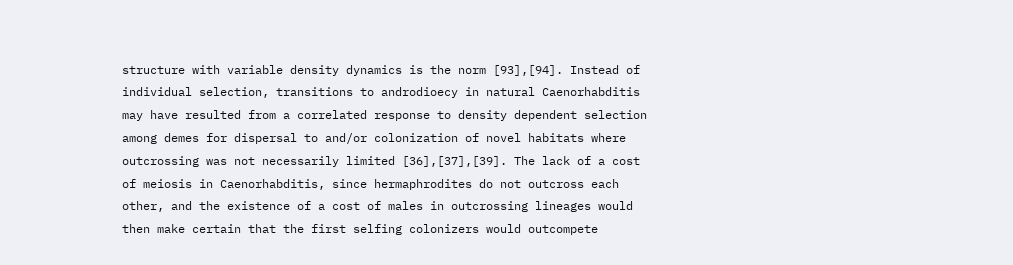structure with variable density dynamics is the norm [93],[94]. Instead of individual selection, transitions to androdioecy in natural Caenorhabditis may have resulted from a correlated response to density dependent selection among demes for dispersal to and/or colonization of novel habitats where outcrossing was not necessarily limited [36],[37],[39]. The lack of a cost of meiosis in Caenorhabditis, since hermaphrodites do not outcross each other, and the existence of a cost of males in outcrossing lineages would then make certain that the first selfing colonizers would outcompete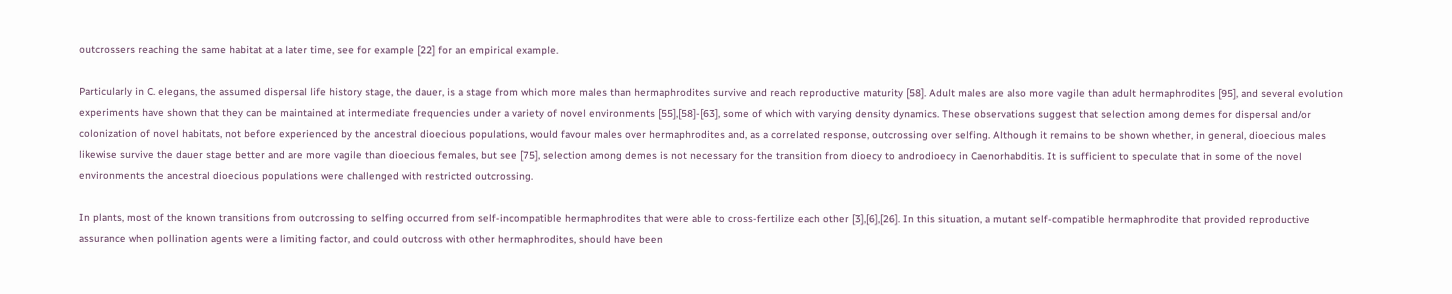outcrossers reaching the same habitat at a later time, see for example [22] for an empirical example.

Particularly in C. elegans, the assumed dispersal life history stage, the dauer, is a stage from which more males than hermaphrodites survive and reach reproductive maturity [58]. Adult males are also more vagile than adult hermaphrodites [95], and several evolution experiments have shown that they can be maintained at intermediate frequencies under a variety of novel environments [55],[58]-[63], some of which with varying density dynamics. These observations suggest that selection among demes for dispersal and/or colonization of novel habitats, not before experienced by the ancestral dioecious populations, would favour males over hermaphrodites and, as a correlated response, outcrossing over selfing. Although it remains to be shown whether, in general, dioecious males likewise survive the dauer stage better and are more vagile than dioecious females, but see [75], selection among demes is not necessary for the transition from dioecy to androdioecy in Caenorhabditis. It is sufficient to speculate that in some of the novel environments the ancestral dioecious populations were challenged with restricted outcrossing.

In plants, most of the known transitions from outcrossing to selfing occurred from self-incompatible hermaphrodites that were able to cross-fertilize each other [3],[6],[26]. In this situation, a mutant self-compatible hermaphrodite that provided reproductive assurance when pollination agents were a limiting factor, and could outcross with other hermaphrodites, should have been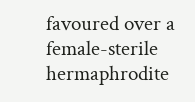favoured over a female-sterile hermaphrodite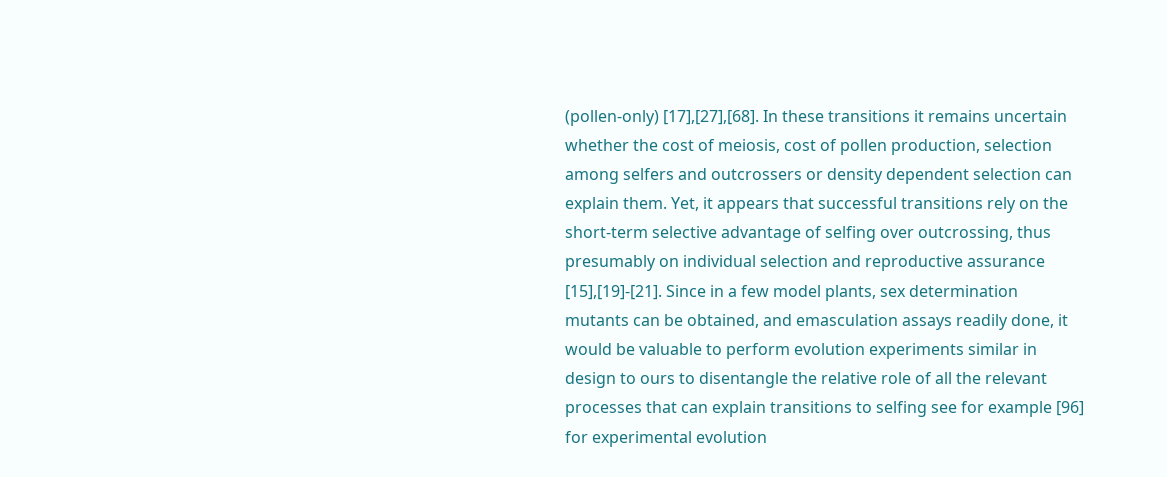(pollen-only) [17],[27],[68]. In these transitions it remains uncertain whether the cost of meiosis, cost of pollen production, selection among selfers and outcrossers or density dependent selection can explain them. Yet, it appears that successful transitions rely on the short-term selective advantage of selfing over outcrossing, thus presumably on individual selection and reproductive assurance [15],[19]-[21]. Since in a few model plants, sex determination mutants can be obtained, and emasculation assays readily done, it would be valuable to perform evolution experiments similar in design to ours to disentangle the relative role of all the relevant processes that can explain transitions to selfing see for example [96] for experimental evolution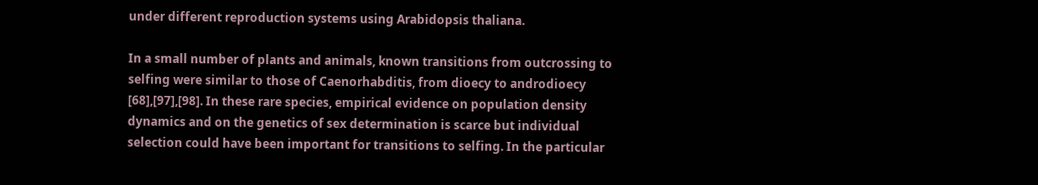under different reproduction systems using Arabidopsis thaliana.

In a small number of plants and animals, known transitions from outcrossing to selfing were similar to those of Caenorhabditis, from dioecy to androdioecy [68],[97],[98]. In these rare species, empirical evidence on population density dynamics and on the genetics of sex determination is scarce but individual selection could have been important for transitions to selfing. In the particular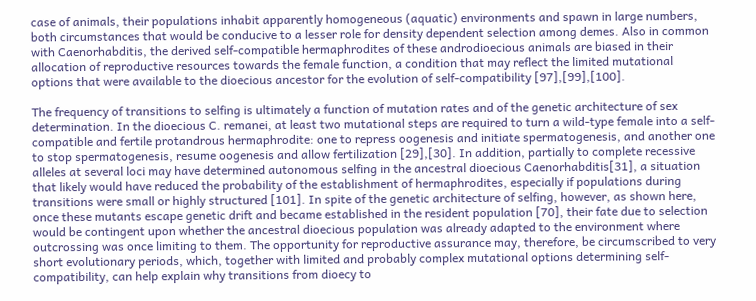case of animals, their populations inhabit apparently homogeneous (aquatic) environments and spawn in large numbers, both circumstances that would be conducive to a lesser role for density dependent selection among demes. Also in common with Caenorhabditis, the derived self-compatible hermaphrodites of these androdioecious animals are biased in their allocation of reproductive resources towards the female function, a condition that may reflect the limited mutational options that were available to the dioecious ancestor for the evolution of self-compatibility [97],[99],[100].

The frequency of transitions to selfing is ultimately a function of mutation rates and of the genetic architecture of sex determination. In the dioecious C. remanei, at least two mutational steps are required to turn a wild-type female into a self-compatible and fertile protandrous hermaphrodite: one to repress oogenesis and initiate spermatogenesis, and another one to stop spermatogenesis, resume oogenesis and allow fertilization [29],[30]. In addition, partially to complete recessive alleles at several loci may have determined autonomous selfing in the ancestral dioecious Caenorhabditis[31], a situation that likely would have reduced the probability of the establishment of hermaphrodites, especially if populations during transitions were small or highly structured [101]. In spite of the genetic architecture of selfing, however, as shown here, once these mutants escape genetic drift and became established in the resident population [70], their fate due to selection would be contingent upon whether the ancestral dioecious population was already adapted to the environment where outcrossing was once limiting to them. The opportunity for reproductive assurance may, therefore, be circumscribed to very short evolutionary periods, which, together with limited and probably complex mutational options determining self-compatibility, can help explain why transitions from dioecy to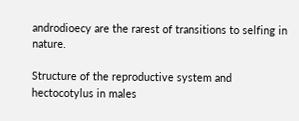androdioecy are the rarest of transitions to selfing in nature.

Structure of the reproductive system and hectocotylus in males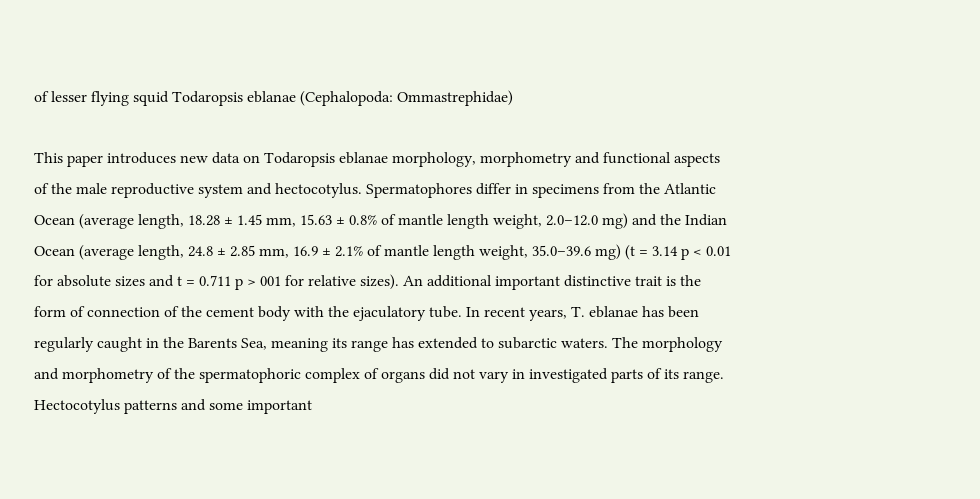of lesser flying squid Todaropsis eblanae (Cephalopoda: Ommastrephidae)

This paper introduces new data on Todaropsis eblanae morphology, morphometry and functional aspects of the male reproductive system and hectocotylus. Spermatophores differ in specimens from the Atlantic Ocean (average length, 18.28 ± 1.45 mm, 15.63 ± 0.8% of mantle length weight, 2.0–12.0 mg) and the Indian Ocean (average length, 24.8 ± 2.85 mm, 16.9 ± 2.1% of mantle length weight, 35.0–39.6 mg) (t = 3.14 p < 0.01 for absolute sizes and t = 0.711 p > 001 for relative sizes). An additional important distinctive trait is the form of connection of the cement body with the ejaculatory tube. In recent years, T. eblanae has been regularly caught in the Barents Sea, meaning its range has extended to subarctic waters. The morphology and morphometry of the spermatophoric complex of organs did not vary in investigated parts of its range. Hectocotylus patterns and some important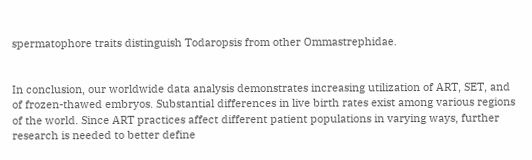spermatophore traits distinguish Todaropsis from other Ommastrephidae.


In conclusion, our worldwide data analysis demonstrates increasing utilization of ART, SET, and of frozen-thawed embryos. Substantial differences in live birth rates exist among various regions of the world. Since ART practices affect different patient populations in varying ways, further research is needed to better define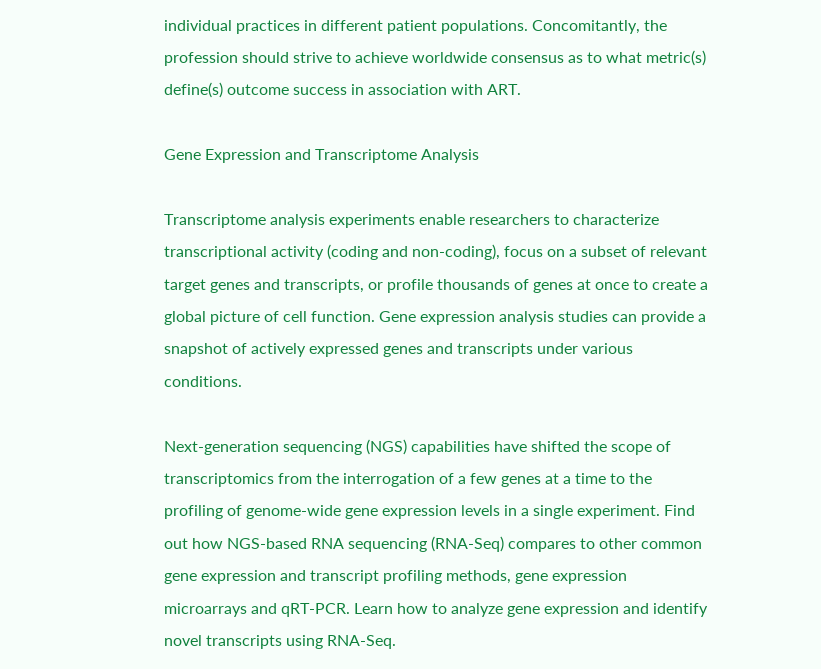individual practices in different patient populations. Concomitantly, the profession should strive to achieve worldwide consensus as to what metric(s) define(s) outcome success in association with ART.

Gene Expression and Transcriptome Analysis

Transcriptome analysis experiments enable researchers to characterize transcriptional activity (coding and non-coding), focus on a subset of relevant target genes and transcripts, or profile thousands of genes at once to create a global picture of cell function. Gene expression analysis studies can provide a snapshot of actively expressed genes and transcripts under various conditions.

Next-generation sequencing (NGS) capabilities have shifted the scope of transcriptomics from the interrogation of a few genes at a time to the profiling of genome-wide gene expression levels in a single experiment. Find out how NGS-based RNA sequencing (RNA-Seq) compares to other common gene expression and transcript profiling methods, gene expression microarrays and qRT-PCR. Learn how to analyze gene expression and identify novel transcripts using RNA-Seq.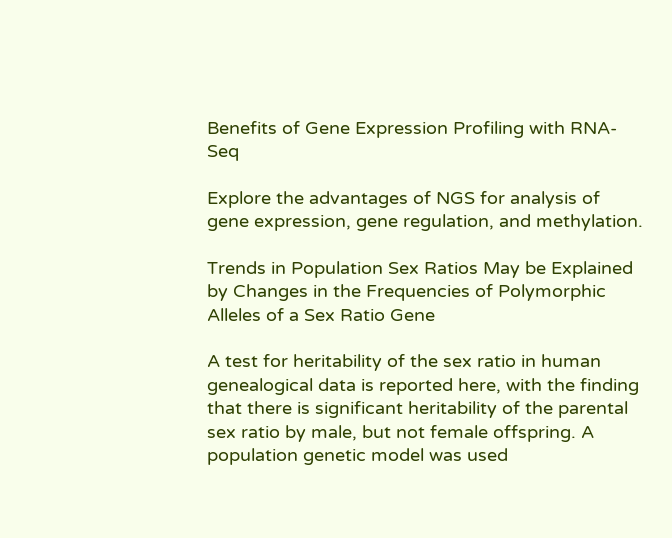Benefits of Gene Expression Profiling with RNA-Seq

Explore the advantages of NGS for analysis of gene expression, gene regulation, and methylation.

Trends in Population Sex Ratios May be Explained by Changes in the Frequencies of Polymorphic Alleles of a Sex Ratio Gene

A test for heritability of the sex ratio in human genealogical data is reported here, with the finding that there is significant heritability of the parental sex ratio by male, but not female offspring. A population genetic model was used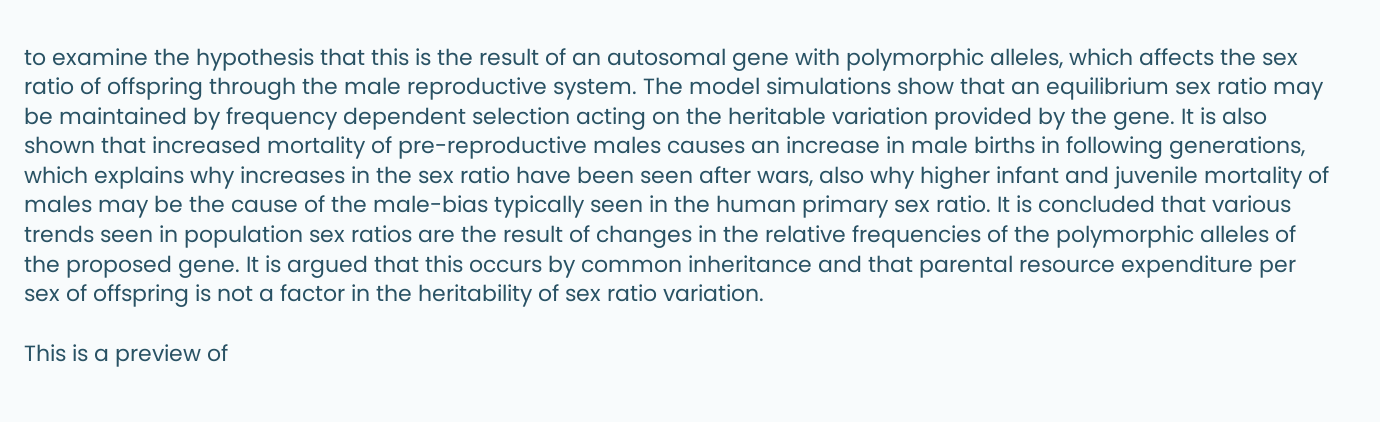to examine the hypothesis that this is the result of an autosomal gene with polymorphic alleles, which affects the sex ratio of offspring through the male reproductive system. The model simulations show that an equilibrium sex ratio may be maintained by frequency dependent selection acting on the heritable variation provided by the gene. It is also shown that increased mortality of pre-reproductive males causes an increase in male births in following generations, which explains why increases in the sex ratio have been seen after wars, also why higher infant and juvenile mortality of males may be the cause of the male-bias typically seen in the human primary sex ratio. It is concluded that various trends seen in population sex ratios are the result of changes in the relative frequencies of the polymorphic alleles of the proposed gene. It is argued that this occurs by common inheritance and that parental resource expenditure per sex of offspring is not a factor in the heritability of sex ratio variation.

This is a preview of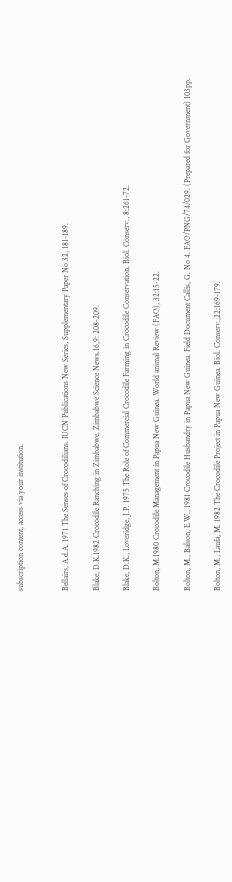subscription content, access via your institution.


Bellairs, A.d.A. 1971 The Senses of Crocodilians. IUCN Publications New Series, Supplementary Paper No 32, 181-189.

Blake, D.K.1982 Crocodile Ranching in Zimbabwe. Zimbabwe Science News.16,9: 208-209.

Blake, D.K., Loveridge, J.P. 1975 The Role of Commercial Crocodile Farming in Crocodile Conservation. Biol. Conserv., 8:261-72.

Bolton, M.1980 Crocodile Management in Papua New Guinea. World animal Review (FAO), 32:15-22.

Bolton, M., Balson, E.W., 1981 Crocodile Husbandry in Papua New Guinea. Field Document Callis, G. No 4. FAO/PNG/74/029. (Prepared for Government) 103pp.

Bolton, M., Laufa, M. 1982 The Crocodile Project in Papua New Guinea. Biol. Conserv.,22:169-179.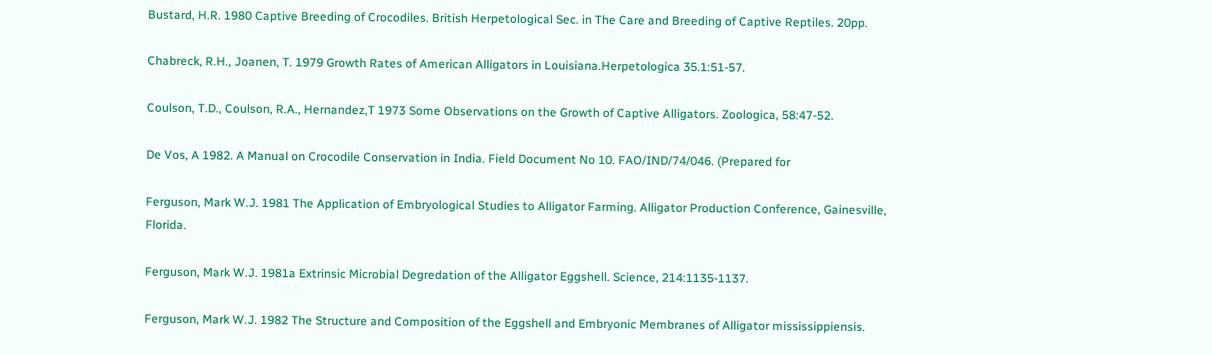Bustard, H.R. 1980 Captive Breeding of Crocodiles. British Herpetological Sec. in The Care and Breeding of Captive Reptiles. 20pp.

Chabreck, R.H., Joanen, T. 1979 Growth Rates of American Alligators in Louisiana.Herpetologica 35.1:51-57.

Coulson, T.D., Coulson, R.A., Hernandez,T 1973 Some Observations on the Growth of Captive Alligators. Zoologica, 58:47-52.

De Vos, A 1982. A Manual on Crocodile Conservation in India. Field Document No 10. FAO/IND/74/046. (Prepared for

Ferguson, Mark W.J. 1981 The Application of Embryological Studies to Alligator Farming. Alligator Production Conference, Gainesville, Florida.

Ferguson, Mark W.J. 1981a Extrinsic Microbial Degredation of the Alligator Eggshell. Science, 214:1135-1137.

Ferguson, Mark W.J. 1982 The Structure and Composition of the Eggshell and Embryonic Membranes of Alligator mississippiensis.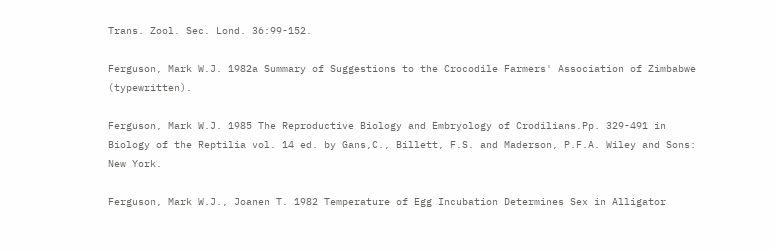Trans. Zool. Sec. Lond. 36:99-152.

Ferguson, Mark W.J. 1982a Summary of Suggestions to the Crocodile Farmers' Association of Zimbabwe (typewritten).

Ferguson, Mark W.J. 1985 The Reproductive Biology and Embryology of Crodilians.Pp. 329-491 in Biology of the Reptilia vol. 14 ed. by Gans,C., Billett, F.S. and Maderson, P.F.A. Wiley and Sons: New York.

Ferguson, Mark W.J., Joanen T. 1982 Temperature of Egg Incubation Determines Sex in Alligator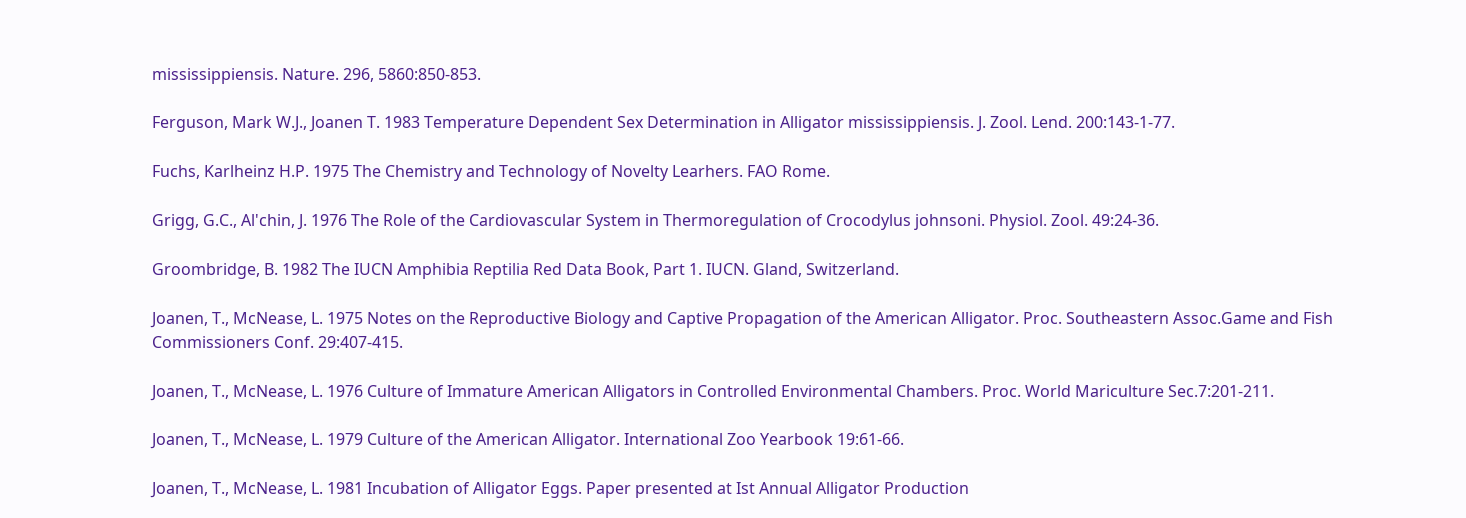mississippiensis. Nature. 296, 5860:850-853.

Ferguson, Mark W.J., Joanen T. 1983 Temperature Dependent Sex Determination in Alligator mississippiensis. J. Zool. Lend. 200:143-1-77.

Fuchs, Karlheinz H.P. 1975 The Chemistry and Technology of Novelty Learhers. FAO Rome.

Grigg, G.C., Al'chin, J. 1976 The Role of the Cardiovascular System in Thermoregulation of Crocodylus johnsoni. Physiol. Zool. 49:24-36.

Groombridge, B. 1982 The IUCN Amphibia Reptilia Red Data Book, Part 1. IUCN. Gland, Switzerland.

Joanen, T., McNease, L. 1975 Notes on the Reproductive Biology and Captive Propagation of the American Alligator. Proc. Southeastern Assoc.Game and Fish Commissioners Conf. 29:407-415.

Joanen, T., McNease, L. 1976 Culture of Immature American Alligators in Controlled Environmental Chambers. Proc. World Mariculture Sec.7:201-211.

Joanen, T., McNease, L. 1979 Culture of the American Alligator. International Zoo Yearbook 19:61-66.

Joanen, T., McNease, L. 1981 Incubation of Alligator Eggs. Paper presented at Ist Annual Alligator Production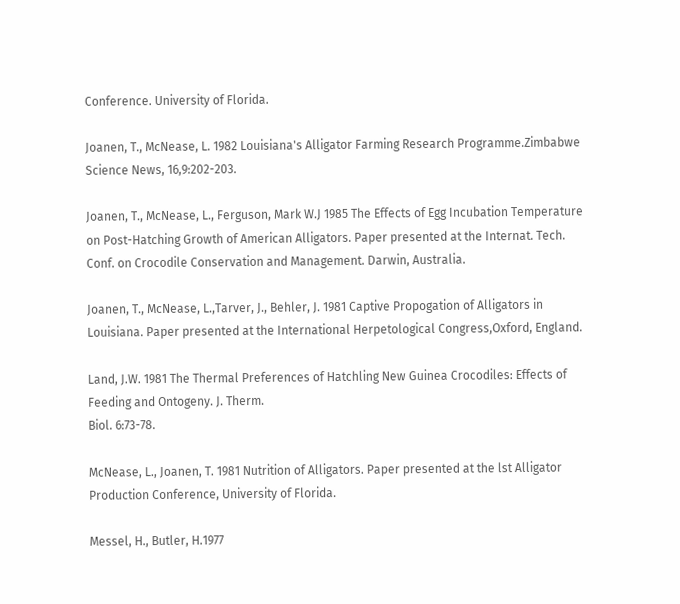Conference. University of Florida.

Joanen, T., McNease, L. 1982 Louisiana's Alligator Farming Research Programme.Zimbabwe Science News, 16,9:202-203.

Joanen, T., McNease, L., Ferguson, Mark W.J 1985 The Effects of Egg Incubation Temperature on Post-Hatching Growth of American Alligators. Paper presented at the Internat. Tech. Conf. on Crocodile Conservation and Management. Darwin, Australia.

Joanen, T., McNease, L.,Tarver, J., Behler, J. 1981 Captive Propogation of Alligators in Louisiana. Paper presented at the International Herpetological Congress,Oxford, England.

Land, J.W. 1981 The Thermal Preferences of Hatchling New Guinea Crocodiles: Effects of Feeding and Ontogeny. J. Therm.
Biol. 6:73-78.

McNease, L., Joanen, T. 1981 Nutrition of Alligators. Paper presented at the lst Alligator Production Conference, University of Florida.

Messel, H., Butler, H.1977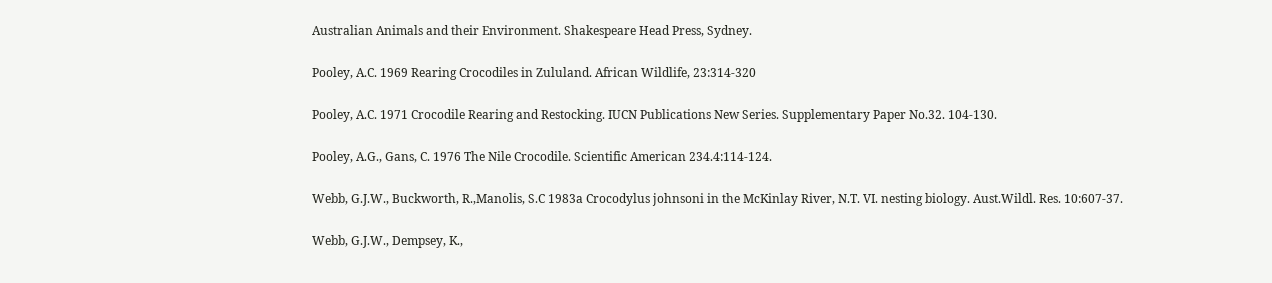Australian Animals and their Environment. Shakespeare Head Press, Sydney.

Pooley, A.C. 1969 Rearing Crocodiles in Zululand. African Wildlife, 23:314-320

Pooley, A.C. 1971 Crocodile Rearing and Restocking. IUCN Publications New Series. Supplementary Paper No.32. 104-130.

Pooley, A.G., Gans, C. 1976 The Nile Crocodile. Scientific American 234.4:114-124.

Webb, G.J.W., Buckworth, R.,Manolis, S.C 1983a Crocodylus johnsoni in the McKinlay River, N.T. VI. nesting biology. Aust.Wildl. Res. 10:607-37.

Webb, G.J.W., Dempsey, K.,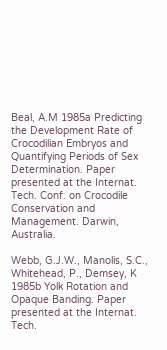Beal, A.M 1985a Predicting the Development Rate of Crocodilian Embryos and Quantifying Periods of Sex Determination. Paper presented at the Internat. Tech. Conf. on Crocodile Conservation and Management. Darwin, Australia.

Webb, G.J.W., Manolis, S.C., Whitehead, P., Demsey, K 1985b Yolk Rotation and Opaque Banding. Paper presented at the Internat. Tech.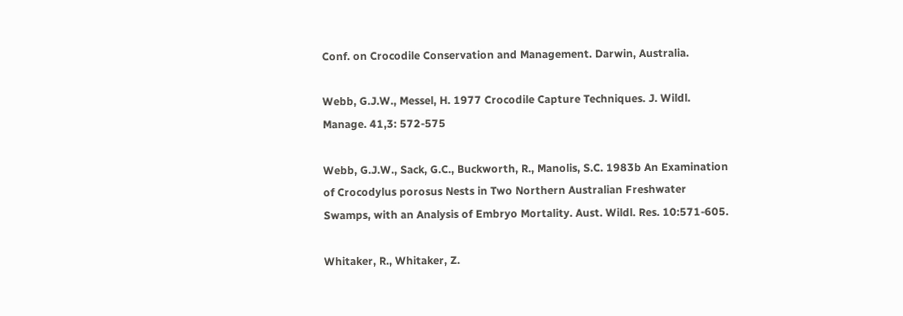Conf. on Crocodile Conservation and Management. Darwin, Australia.

Webb, G.J.W., Messel, H. 1977 Crocodile Capture Techniques. J. Wildl. Manage. 41,3: 572-575

Webb, G.J.W., Sack, G.C., Buckworth, R., Manolis, S.C. 1983b An Examination of Crocodylus porosus Nests in Two Northern Australian Freshwater Swamps, with an Analysis of Embryo Mortality. Aust. Wildl. Res. 10:571-605.

Whitaker, R., Whitaker, Z.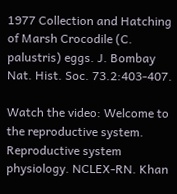1977 Collection and Hatching of Marsh Crocodile (C. palustris) eggs. J. Bombay Nat. Hist. Soc. 73.2:403-407.

Watch the video: Welcome to the reproductive system. Reproductive system physiology. NCLEX-RN. Khan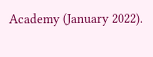Academy (January 2022).